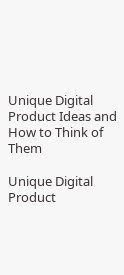Unique Digital Product Ideas and How to Think of Them

Unique Digital Product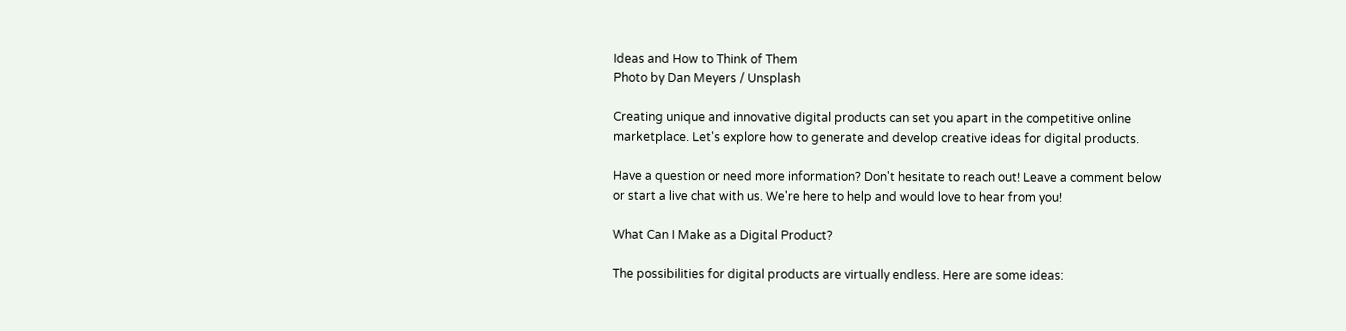Ideas and How to Think of Them
Photo by Dan Meyers / Unsplash

Creating unique and innovative digital products can set you apart in the competitive online marketplace. Let's explore how to generate and develop creative ideas for digital products.

Have a question or need more information? Don't hesitate to reach out! Leave a comment below or start a live chat with us. We're here to help and would love to hear from you!

What Can I Make as a Digital Product?

The possibilities for digital products are virtually endless. Here are some ideas: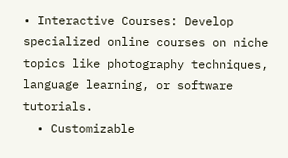• Interactive Courses: Develop specialized online courses on niche topics like photography techniques, language learning, or software tutorials.
  • Customizable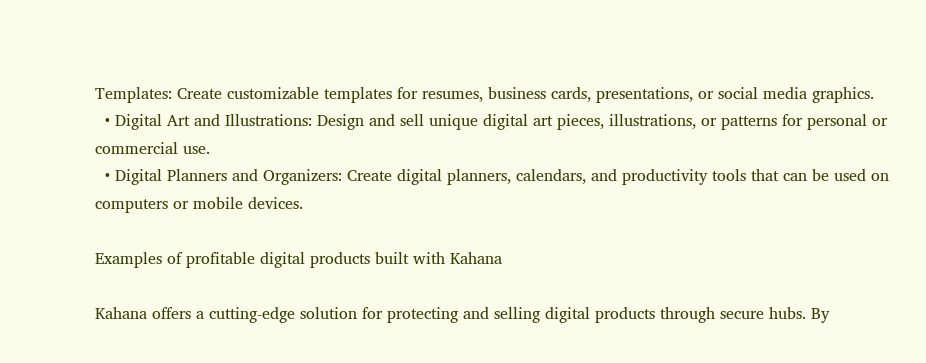Templates: Create customizable templates for resumes, business cards, presentations, or social media graphics.
  • Digital Art and Illustrations: Design and sell unique digital art pieces, illustrations, or patterns for personal or commercial use.
  • Digital Planners and Organizers: Create digital planners, calendars, and productivity tools that can be used on computers or mobile devices.

Examples of profitable digital products built with Kahana

Kahana offers a cutting-edge solution for protecting and selling digital products through secure hubs. By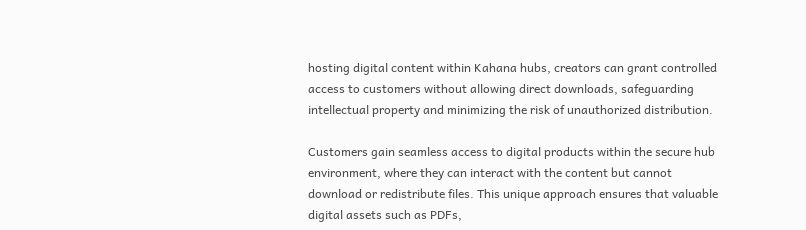hosting digital content within Kahana hubs, creators can grant controlled access to customers without allowing direct downloads, safeguarding intellectual property and minimizing the risk of unauthorized distribution.

Customers gain seamless access to digital products within the secure hub environment, where they can interact with the content but cannot download or redistribute files. This unique approach ensures that valuable digital assets such as PDFs,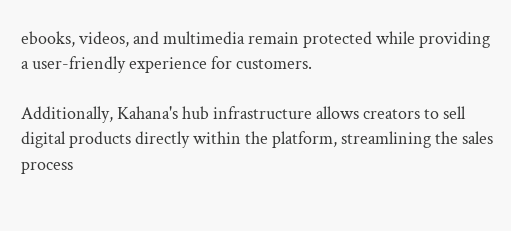ebooks, videos, and multimedia remain protected while providing a user-friendly experience for customers.

Additionally, Kahana's hub infrastructure allows creators to sell digital products directly within the platform, streamlining the sales process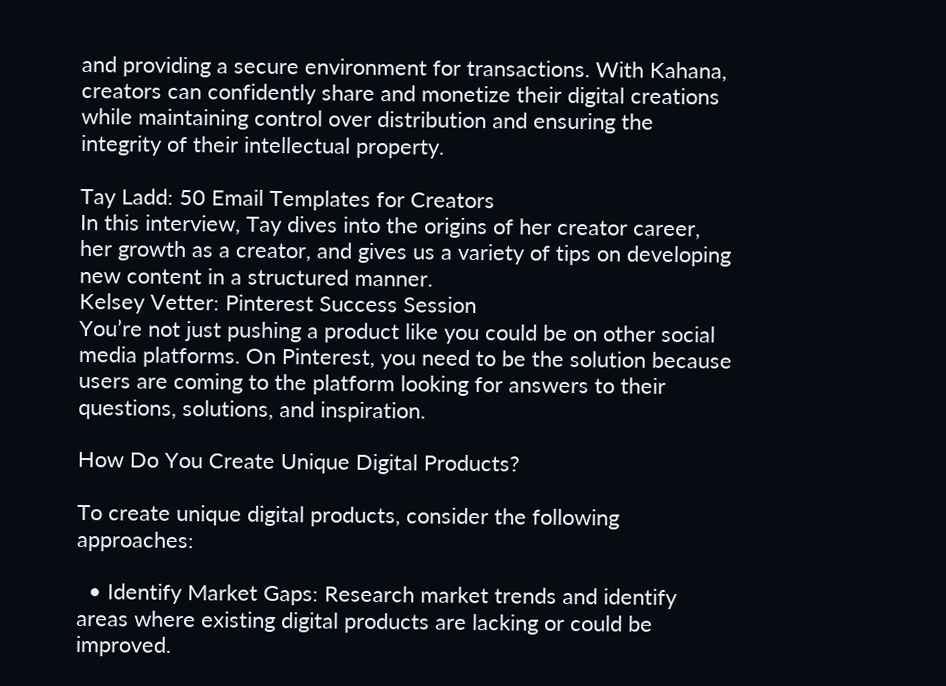and providing a secure environment for transactions. With Kahana, creators can confidently share and monetize their digital creations while maintaining control over distribution and ensuring the integrity of their intellectual property.

Tay Ladd: 50 Email Templates for Creators
In this interview, Tay dives into the origins of her creator career, her growth as a creator, and gives us a variety of tips on developing new content in a structured manner.
Kelsey Vetter: Pinterest Success Session
You’re not just pushing a product like you could be on other social media platforms. On Pinterest, you need to be the solution because users are coming to the platform looking for answers to their questions, solutions, and inspiration.

How Do You Create Unique Digital Products?

To create unique digital products, consider the following approaches:

  • Identify Market Gaps: Research market trends and identify areas where existing digital products are lacking or could be improved.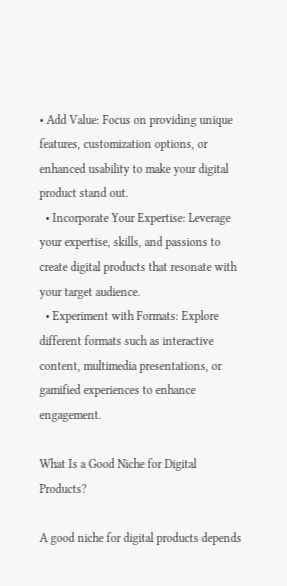• Add Value: Focus on providing unique features, customization options, or enhanced usability to make your digital product stand out.
  • Incorporate Your Expertise: Leverage your expertise, skills, and passions to create digital products that resonate with your target audience.
  • Experiment with Formats: Explore different formats such as interactive content, multimedia presentations, or gamified experiences to enhance engagement.

What Is a Good Niche for Digital Products?

A good niche for digital products depends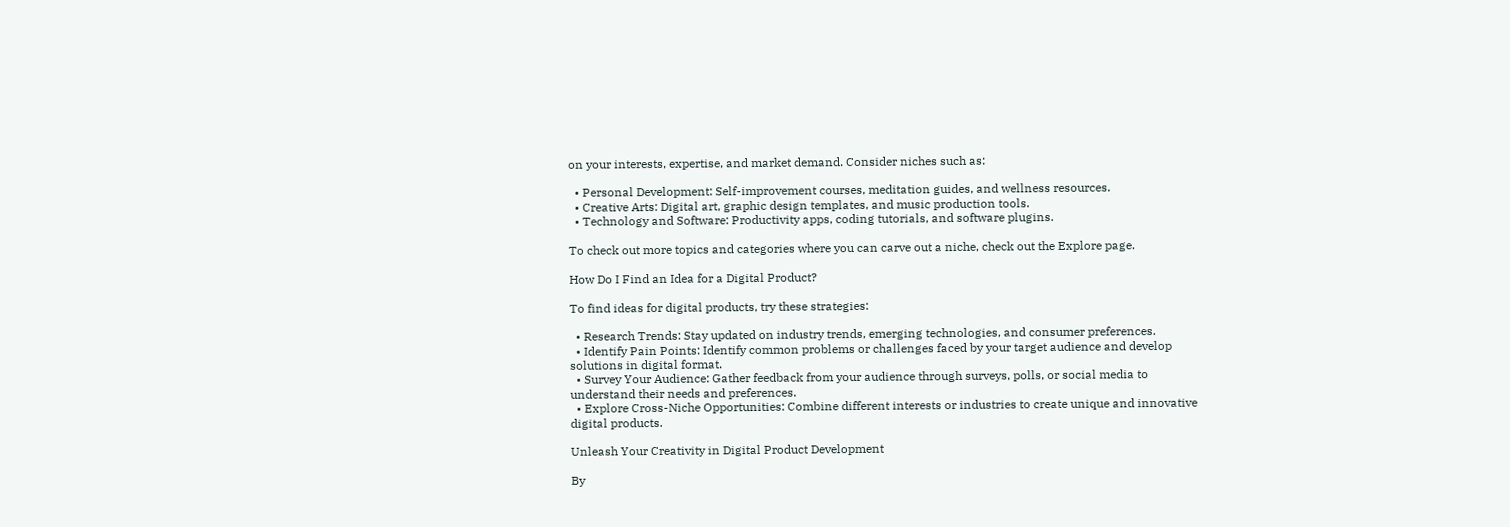on your interests, expertise, and market demand. Consider niches such as:

  • Personal Development: Self-improvement courses, meditation guides, and wellness resources.
  • Creative Arts: Digital art, graphic design templates, and music production tools.
  • Technology and Software: Productivity apps, coding tutorials, and software plugins.

To check out more topics and categories where you can carve out a niche, check out the Explore page.

How Do I Find an Idea for a Digital Product?

To find ideas for digital products, try these strategies:

  • Research Trends: Stay updated on industry trends, emerging technologies, and consumer preferences.
  • Identify Pain Points: Identify common problems or challenges faced by your target audience and develop solutions in digital format.
  • Survey Your Audience: Gather feedback from your audience through surveys, polls, or social media to understand their needs and preferences.
  • Explore Cross-Niche Opportunities: Combine different interests or industries to create unique and innovative digital products.

Unleash Your Creativity in Digital Product Development

By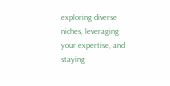exploring diverse niches, leveraging your expertise, and staying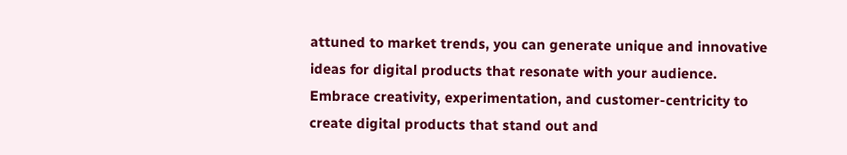attuned to market trends, you can generate unique and innovative ideas for digital products that resonate with your audience. Embrace creativity, experimentation, and customer-centricity to create digital products that stand out and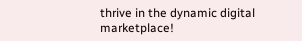thrive in the dynamic digital marketplace!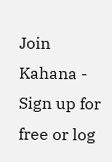Join Kahana - Sign up for free or log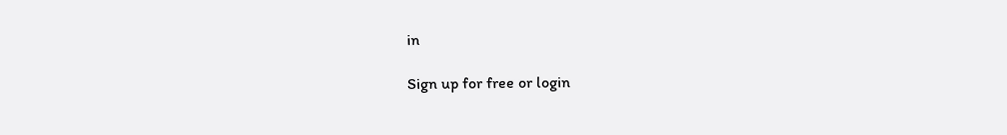in

Sign up for free or login